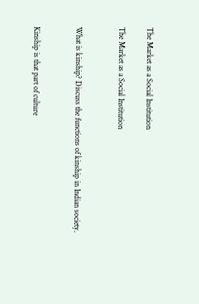The Market as a Social Institution

The Market as a Social Institution


What is kinship? Discuss the functions of kinship in Indian society.


Kinship is that part of culture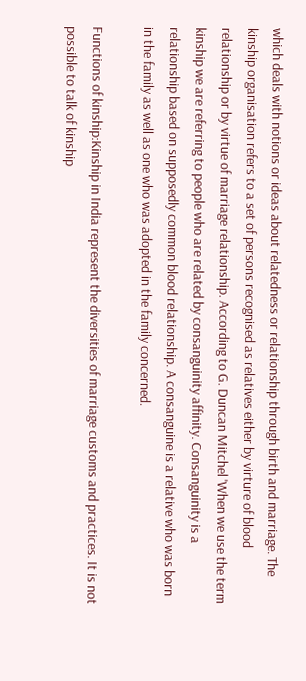which deals with notions or ideas about relatedness or relationship through birth and marriage. The kinship organisation refers to a set of persons recognised as relatives either by virture of blood relationship or by virtue of marriage relationship. According to G. Duncan Mitchel 'When we use the term kinship we are referring to people who are related by consanguinity affinity. Consanguinity is a relationship based on supposedly common blood relationship. A consanguine is a relative who was born in the family as well as one who was adopted in the family concerned.

Functions of kinship:Kinship in India represent the diversities of marriage customs and practices. It is not possible to talk of kinship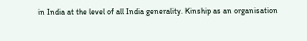in India at the level of all India generality. Kinship as an organisation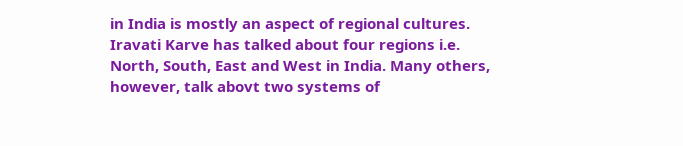in India is mostly an aspect of regional cultures. Iravati Karve has talked about four regions i.e. North, South, East and West in India. Many others, however, talk abovt two systems of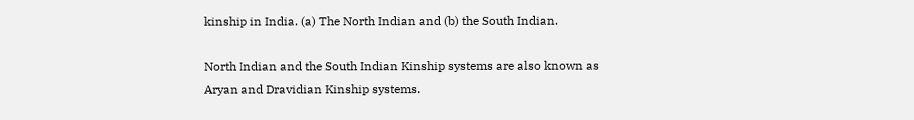kinship in India. (a) The North Indian and (b) the South Indian.

North Indian and the South Indian Kinship systems are also known as Aryan and Dravidian Kinship systems.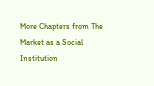More Chapters from The Market as a Social Institution